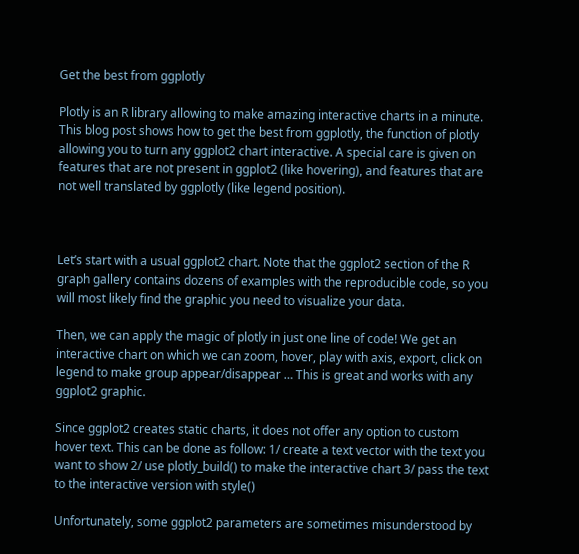Get the best from ggplotly

Plotly is an R library allowing to make amazing interactive charts in a minute. This blog post shows how to get the best from ggplotly, the function of plotly allowing you to turn any ggplot2 chart interactive. A special care is given on features that are not present in ggplot2 (like hovering), and features that are not well translated by ggplotly (like legend position).



Let’s start with a usual ggplot2 chart. Note that the ggplot2 section of the R graph gallery contains dozens of examples with the reproducible code, so you will most likely find the graphic you need to visualize your data.

Then, we can apply the magic of plotly in just one line of code! We get an interactive chart on which we can zoom, hover, play with axis, export, click on legend to make group appear/disappear … This is great and works with any ggplot2 graphic.

Since ggplot2 creates static charts, it does not offer any option to custom hover text. This can be done as follow: 1/ create a text vector with the text you want to show 2/ use plotly_build() to make the interactive chart 3/ pass the text to the interactive version with style()

Unfortunately, some ggplot2 parameters are sometimes misunderstood by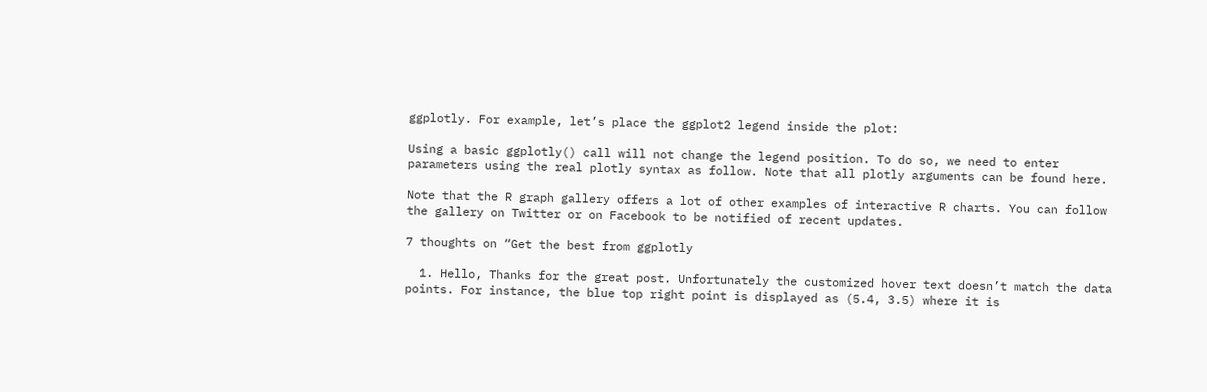ggplotly. For example, let’s place the ggplot2 legend inside the plot:

Using a basic ggplotly() call will not change the legend position. To do so, we need to enter parameters using the real plotly syntax as follow. Note that all plotly arguments can be found here.

Note that the R graph gallery offers a lot of other examples of interactive R charts. You can follow the gallery on Twitter or on Facebook to be notified of recent updates.

7 thoughts on “Get the best from ggplotly

  1. Hello, Thanks for the great post. Unfortunately the customized hover text doesn’t match the data points. For instance, the blue top right point is displayed as (5.4, 3.5) where it is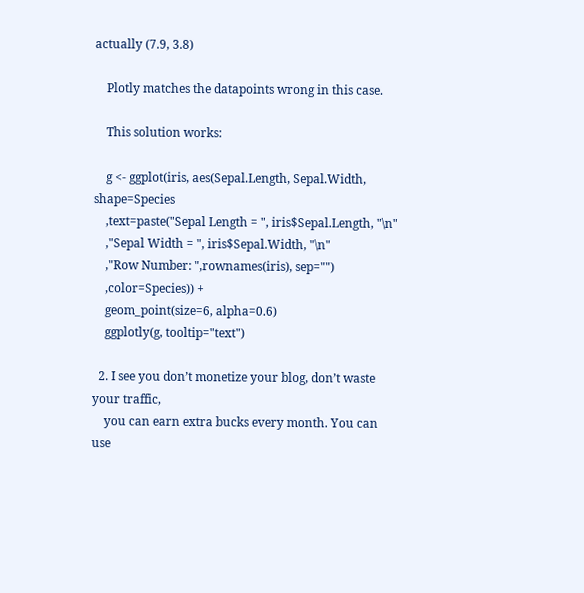actually (7.9, 3.8)

    Plotly matches the datapoints wrong in this case.

    This solution works:

    g <- ggplot(iris, aes(Sepal.Length, Sepal.Width, shape=Species
    ,text=paste("Sepal Length = ", iris$Sepal.Length, "\n"
    ,"Sepal Width = ", iris$Sepal.Width, "\n"
    ,"Row Number: ",rownames(iris), sep="")
    ,color=Species)) +
    geom_point(size=6, alpha=0.6)
    ggplotly(g, tooltip="text")

  2. I see you don’t monetize your blog, don’t waste your traffic,
    you can earn extra bucks every month. You can use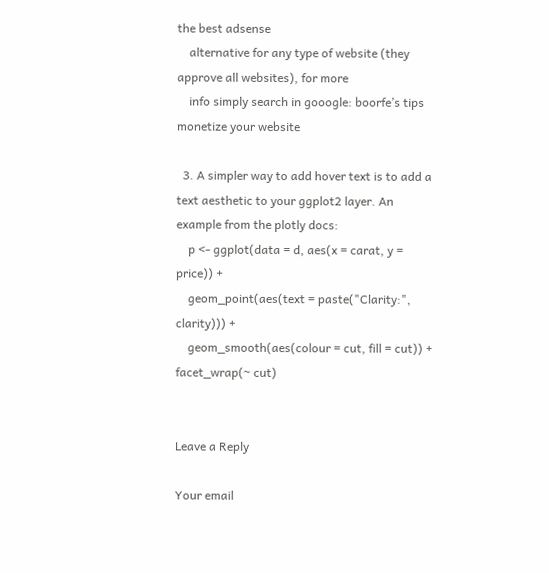the best adsense
    alternative for any type of website (they approve all websites), for more
    info simply search in gooogle: boorfe’s tips monetize your website

  3. A simpler way to add hover text is to add a text aesthetic to your ggplot2 layer. An example from the plotly docs:
    p <- ggplot(data = d, aes(x = carat, y = price)) +
    geom_point(aes(text = paste("Clarity:", clarity))) +
    geom_smooth(aes(colour = cut, fill = cut)) + facet_wrap(~ cut)


Leave a Reply

Your email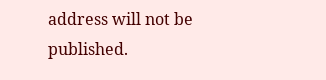address will not be published.